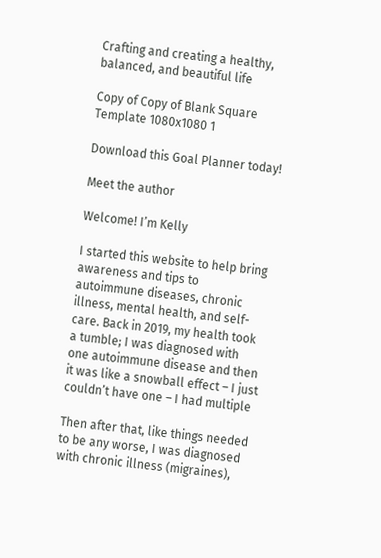Crafting and creating a healthy, balanced, and beautiful life

Copy of Copy of Blank Square Template 1080x1080 1

Download this Goal Planner today!

Meet the author

Welcome! I’m Kelly

I started this website to help bring awareness and tips to autoimmune diseases, chronic illness, mental health, and self-care. Back in 2019, my health took a tumble; I was diagnosed with one autoimmune disease and then it was like a snowball effect – I just couldn’t have one – I had multiple

Then after that, like things needed to be any worse, I was diagnosed with chronic illness (migraines),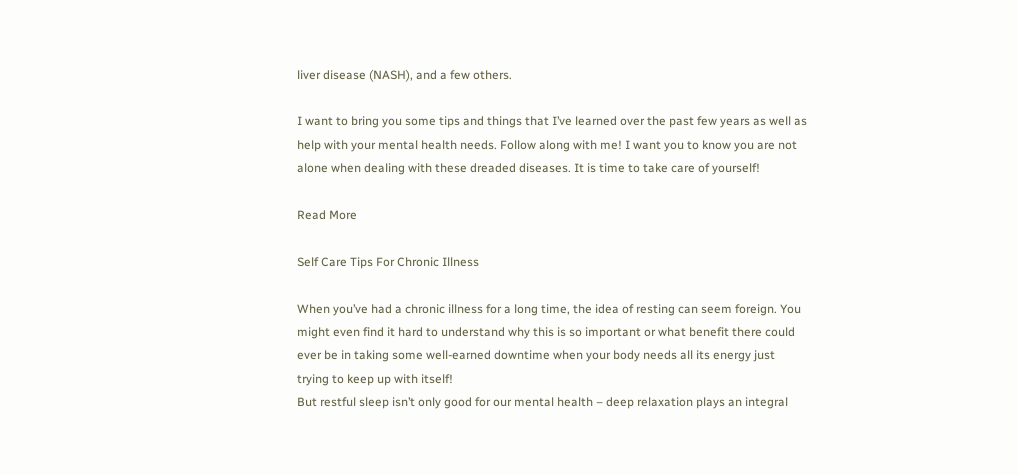liver disease (NASH), and a few others.

I want to bring you some tips and things that I’ve learned over the past few years as well as help with your mental health needs. Follow along with me! I want you to know you are not alone when dealing with these dreaded diseases. It is time to take care of yourself!

Read More

Self Care Tips For Chronic Illness

When you’ve had a chronic illness for a long time, the idea of resting can seem foreign. You might even find it hard to understand why this is so important or what benefit there could ever be in taking some well-earned downtime when your body needs all its energy just trying to keep up with itself!
But restful sleep isn’t only good for our mental health – deep relaxation plays an integral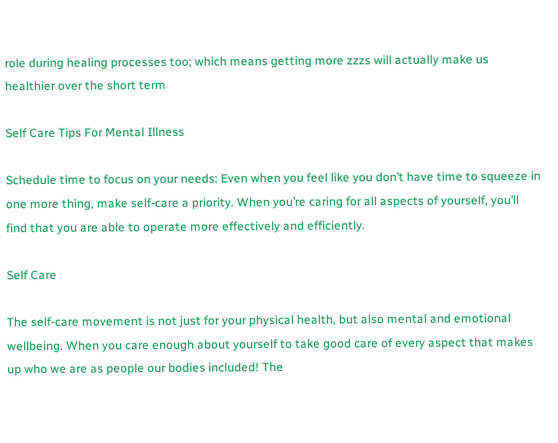role during healing processes too; which means getting more zzzs will actually make us healthier over the short term

Self Care Tips For Mental Illness

Schedule time to focus on your needs: Even when you feel like you don’t have time to squeeze in one more thing, make self-care a priority. When you’re caring for all aspects of yourself, you’ll find that you are able to operate more effectively and efficiently.

Self Care

The self-care movement is not just for your physical health, but also mental and emotional wellbeing. When you care enough about yourself to take good care of every aspect that makes up who we are as people our bodies included! The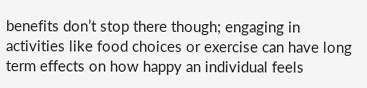benefits don’t stop there though; engaging in activities like food choices or exercise can have long term effects on how happy an individual feels